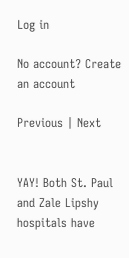Log in

No account? Create an account

Previous | Next


YAY! Both St. Paul and Zale Lipshy hospitals have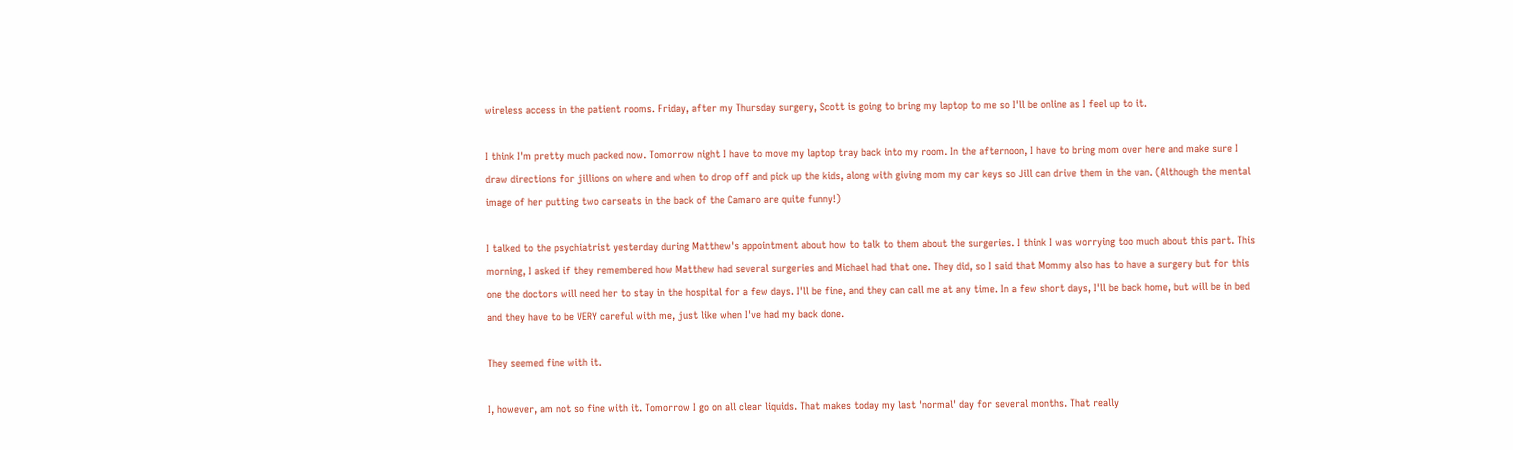wireless access in the patient rooms. Friday, after my Thursday surgery, Scott is going to bring my laptop to me so I'll be online as I feel up to it.

I think I'm pretty much packed now. Tomorrow night I have to move my laptop tray back into my room. In the afternoon, I have to bring mom over here and make sure I draw directions for jillions on where and when to drop off and pick up the kids, along with giving mom my car keys so Jill can drive them in the van. (Although the mental image of her putting two carseats in the back of the Camaro are quite funny!)

I talked to the psychiatrist yesterday during Matthew's appointment about how to talk to them about the surgeries. I think I was worrying too much about this part. This morning, I asked if they remembered how Matthew had several surgeries and Michael had that one. They did, so I said that Mommy also has to have a surgery but for this one the doctors will need her to stay in the hospital for a few days. I'll be fine, and they can call me at any time. In a few short days, I'll be back home, but will be in bed and they have to be VERY careful with me, just like when I've had my back done.

They seemed fine with it.

I, however, am not so fine with it. Tomorrow I go on all clear liquids. That makes today my last 'normal' day for several months. That really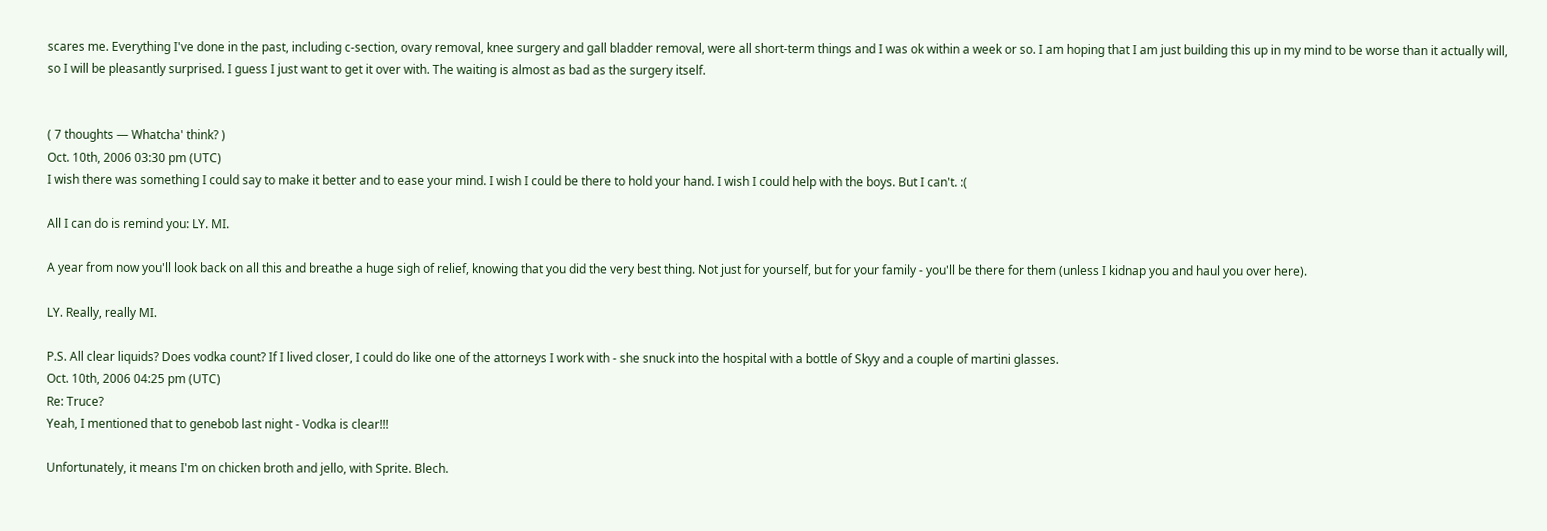scares me. Everything I've done in the past, including c-section, ovary removal, knee surgery and gall bladder removal, were all short-term things and I was ok within a week or so. I am hoping that I am just building this up in my mind to be worse than it actually will, so I will be pleasantly surprised. I guess I just want to get it over with. The waiting is almost as bad as the surgery itself.


( 7 thoughts — Whatcha' think? )
Oct. 10th, 2006 03:30 pm (UTC)
I wish there was something I could say to make it better and to ease your mind. I wish I could be there to hold your hand. I wish I could help with the boys. But I can't. :(

All I can do is remind you: LY. MI.

A year from now you'll look back on all this and breathe a huge sigh of relief, knowing that you did the very best thing. Not just for yourself, but for your family - you'll be there for them (unless I kidnap you and haul you over here).

LY. Really, really MI.

P.S. All clear liquids? Does vodka count? If I lived closer, I could do like one of the attorneys I work with - she snuck into the hospital with a bottle of Skyy and a couple of martini glasses.
Oct. 10th, 2006 04:25 pm (UTC)
Re: Truce?
Yeah, I mentioned that to genebob last night - Vodka is clear!!!

Unfortunately, it means I'm on chicken broth and jello, with Sprite. Blech.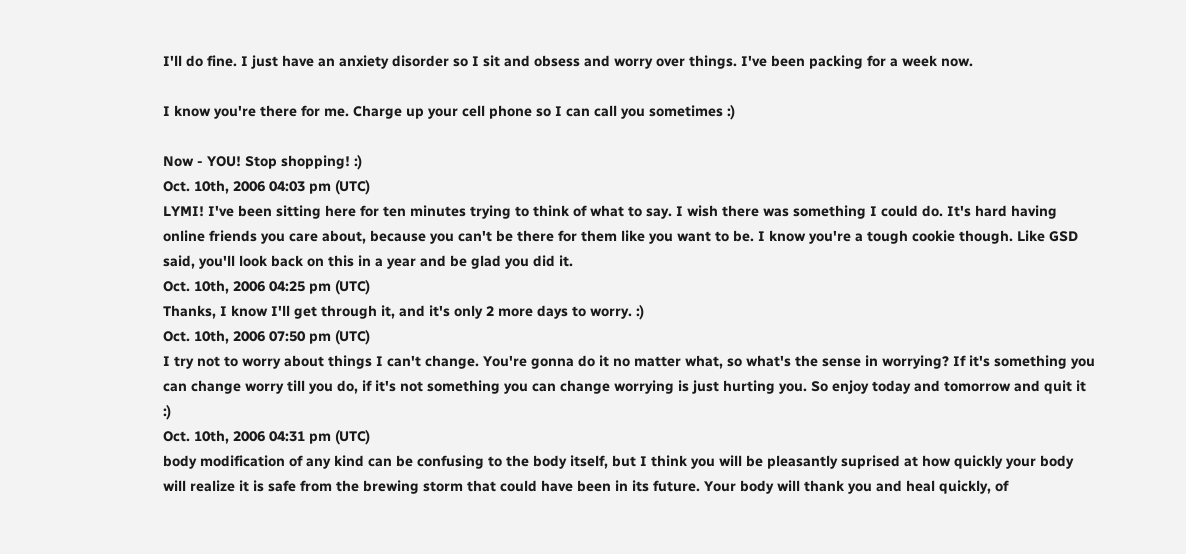I'll do fine. I just have an anxiety disorder so I sit and obsess and worry over things. I've been packing for a week now.

I know you're there for me. Charge up your cell phone so I can call you sometimes :)

Now - YOU! Stop shopping! :)
Oct. 10th, 2006 04:03 pm (UTC)
LYMI! I've been sitting here for ten minutes trying to think of what to say. I wish there was something I could do. It's hard having online friends you care about, because you can't be there for them like you want to be. I know you're a tough cookie though. Like GSD said, you'll look back on this in a year and be glad you did it.
Oct. 10th, 2006 04:25 pm (UTC)
Thanks, I know I'll get through it, and it's only 2 more days to worry. :)
Oct. 10th, 2006 07:50 pm (UTC)
I try not to worry about things I can't change. You're gonna do it no matter what, so what's the sense in worrying? If it's something you can change worry till you do, if it's not something you can change worrying is just hurting you. So enjoy today and tomorrow and quit it :)
Oct. 10th, 2006 04:31 pm (UTC)
body modification of any kind can be confusing to the body itself, but I think you will be pleasantly suprised at how quickly your body will realize it is safe from the brewing storm that could have been in its future. Your body will thank you and heal quickly, of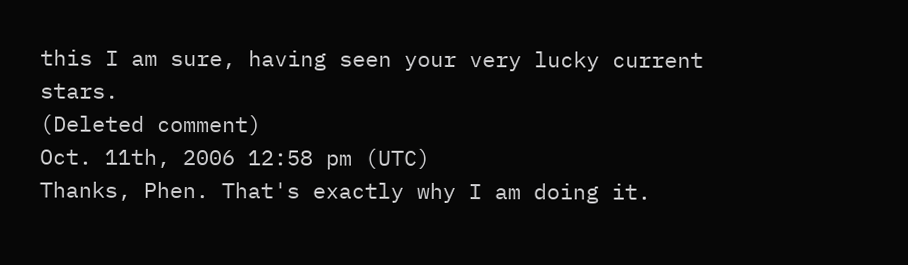this I am sure, having seen your very lucky current stars.
(Deleted comment)
Oct. 11th, 2006 12:58 pm (UTC)
Thanks, Phen. That's exactly why I am doing it.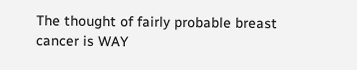The thought of fairly probable breast cancer is WAY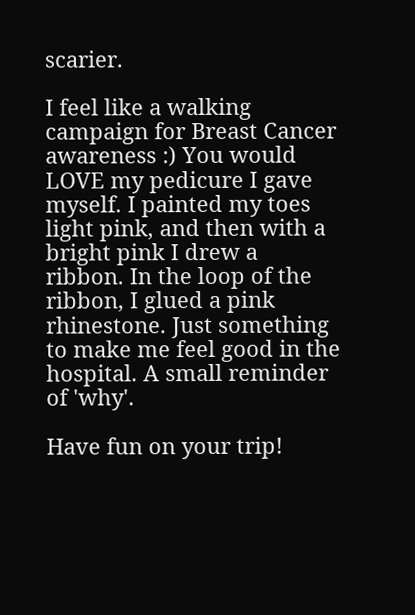scarier.

I feel like a walking campaign for Breast Cancer awareness :) You would LOVE my pedicure I gave myself. I painted my toes light pink, and then with a bright pink I drew a ribbon. In the loop of the ribbon, I glued a pink rhinestone. Just something to make me feel good in the hospital. A small reminder of 'why'.

Have fun on your trip!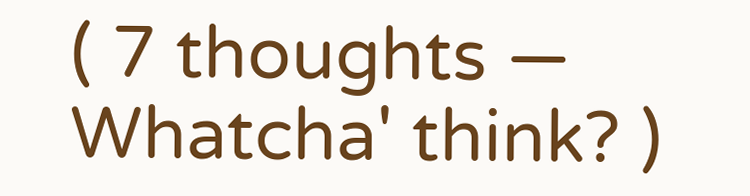( 7 thoughts — Whatcha' think? )